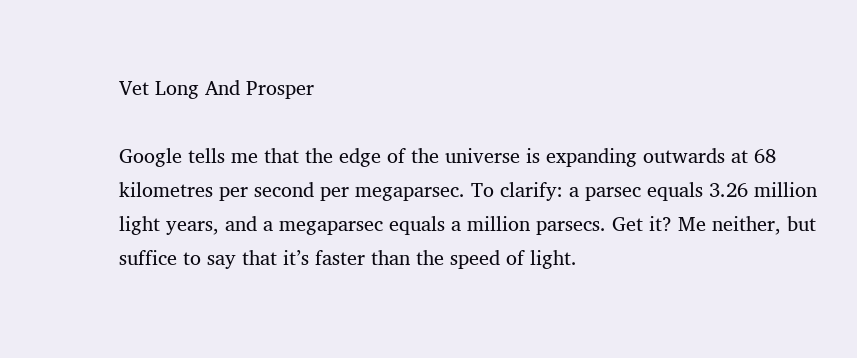Vet Long And Prosper

Google tells me that the edge of the universe is expanding outwards at 68 kilometres per second per megaparsec. To clarify: a parsec equals 3.26 million light years, and a megaparsec equals a million parsecs. Get it? Me neither, but suffice to say that it’s faster than the speed of light.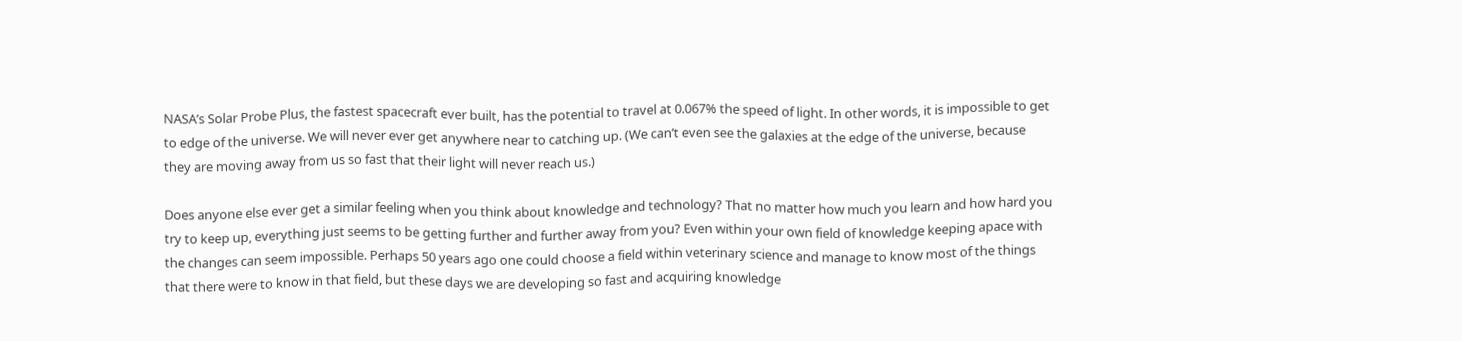NASA’s Solar Probe Plus, the fastest spacecraft ever built, has the potential to travel at 0.067% the speed of light. In other words, it is impossible to get to edge of the universe. We will never ever get anywhere near to catching up. (We can’t even see the galaxies at the edge of the universe, because they are moving away from us so fast that their light will never reach us.)

Does anyone else ever get a similar feeling when you think about knowledge and technology? That no matter how much you learn and how hard you try to keep up, everything just seems to be getting further and further away from you? Even within your own field of knowledge keeping apace with the changes can seem impossible. Perhaps 50 years ago one could choose a field within veterinary science and manage to know most of the things that there were to know in that field, but these days we are developing so fast and acquiring knowledge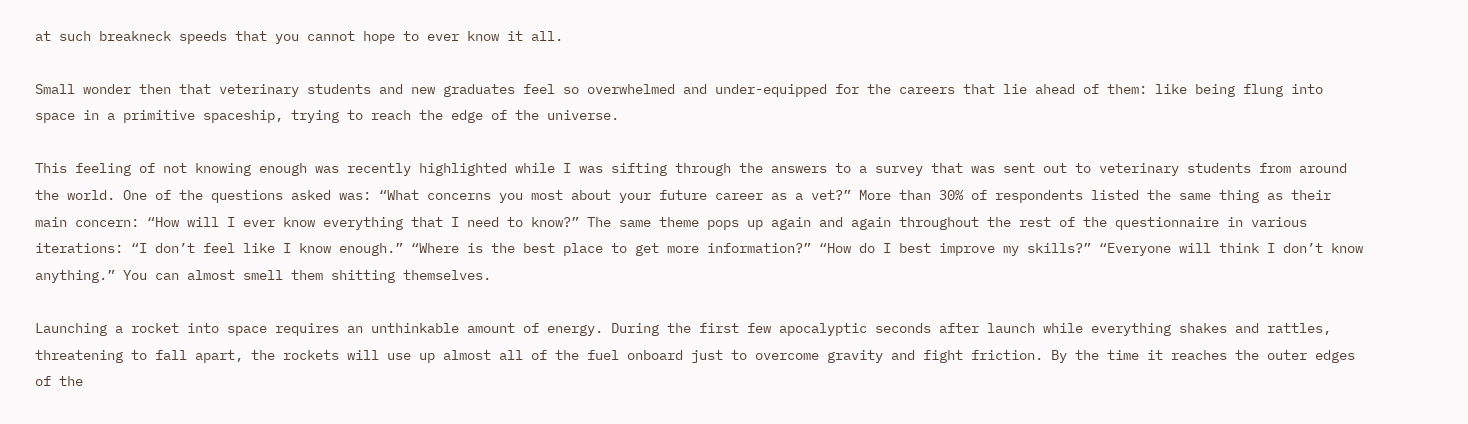at such breakneck speeds that you cannot hope to ever know it all.

Small wonder then that veterinary students and new graduates feel so overwhelmed and under-equipped for the careers that lie ahead of them: like being flung into space in a primitive spaceship, trying to reach the edge of the universe.

This feeling of not knowing enough was recently highlighted while I was sifting through the answers to a survey that was sent out to veterinary students from around the world. One of the questions asked was: “What concerns you most about your future career as a vet?” More than 30% of respondents listed the same thing as their main concern: “How will I ever know everything that I need to know?” The same theme pops up again and again throughout the rest of the questionnaire in various iterations: “I don’t feel like I know enough.” “Where is the best place to get more information?” “How do I best improve my skills?” “Everyone will think I don’t know anything.” You can almost smell them shitting themselves.

Launching a rocket into space requires an unthinkable amount of energy. During the first few apocalyptic seconds after launch while everything shakes and rattles, threatening to fall apart, the rockets will use up almost all of the fuel onboard just to overcome gravity and fight friction. By the time it reaches the outer edges of the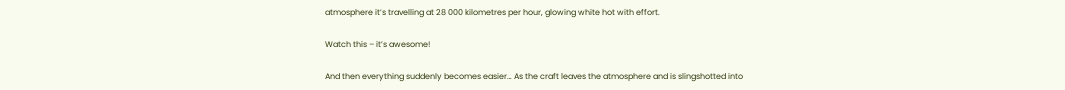atmosphere it’s travelling at 28 000 kilometres per hour, glowing white hot with effort.

Watch this – it’s awesome!

And then everything suddenly becomes easier… As the craft leaves the atmosphere and is slingshotted into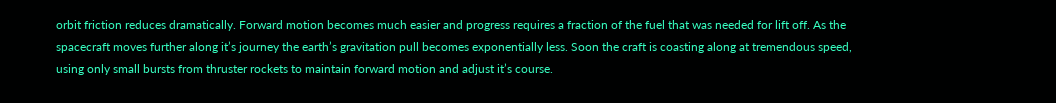orbit friction reduces dramatically. Forward motion becomes much easier and progress requires a fraction of the fuel that was needed for lift off. As the spacecraft moves further along it’s journey the earth’s gravitation pull becomes exponentially less. Soon the craft is coasting along at tremendous speed, using only small bursts from thruster rockets to maintain forward motion and adjust it’s course.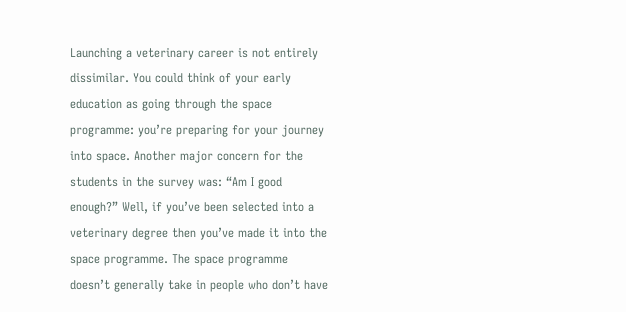Launching a veterinary career is not entirely dissimilar. You could think of your early education as going through the space programme: you’re preparing for your journey into space. Another major concern for the students in the survey was: “Am I good enough?” Well, if you’ve been selected into a veterinary degree then you’ve made it into the space programme. The space programme doesn’t generally take in people who don’t have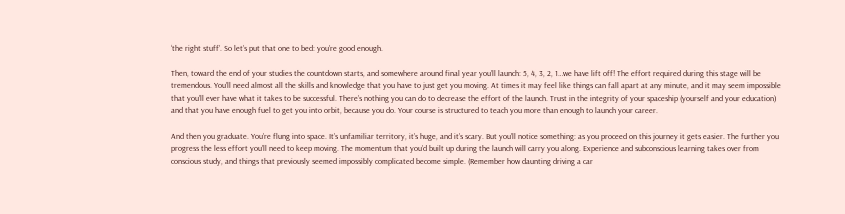‘the right stuff’. So let’s put that one to bed: you’re good enough.

Then, toward the end of your studies the countdown starts, and somewhere around final year you’ll launch: 5, 4, 3, 2, 1…we have lift off! The effort required during this stage will be tremendous. You’ll need almost all the skills and knowledge that you have to just get you moving. At times it may feel like things can fall apart at any minute, and it may seem impossible that you’ll ever have what it takes to be successful. There’s nothing you can do to decrease the effort of the launch. Trust in the integrity of your spaceship (yourself and your education) and that you have enough fuel to get you into orbit, because you do. Your course is structured to teach you more than enough to launch your career.

And then you graduate. You’re flung into space. It’s unfamiliar territory, it’s huge, and it’s scary. But you’ll notice something: as you proceed on this journey it gets easier. The further you progress the less effort you’ll need to keep moving. The momentum that you’d built up during the launch will carry you along. Experience and subconscious learning takes over from conscious study, and things that previously seemed impossibly complicated become simple. (Remember how daunting driving a car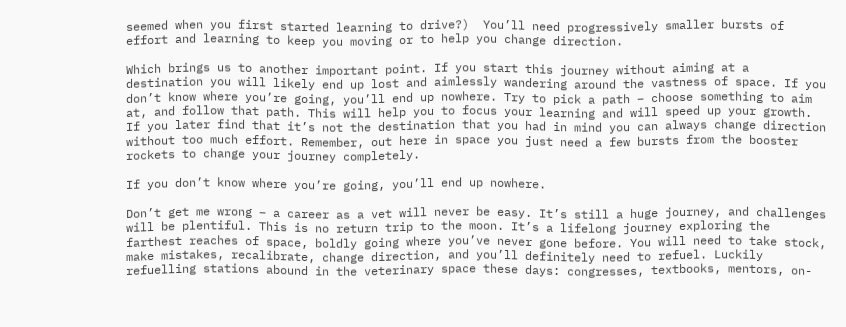seemed when you first started learning to drive?)  You’ll need progressively smaller bursts of effort and learning to keep you moving or to help you change direction.

Which brings us to another important point. If you start this journey without aiming at a destination you will likely end up lost and aimlessly wandering around the vastness of space. If you don’t know where you’re going, you’ll end up nowhere. Try to pick a path – choose something to aim at, and follow that path. This will help you to focus your learning and will speed up your growth. If you later find that it’s not the destination that you had in mind you can always change direction  without too much effort. Remember, out here in space you just need a few bursts from the booster rockets to change your journey completely.

If you don’t know where you’re going, you’ll end up nowhere.

Don’t get me wrong – a career as a vet will never be easy. It’s still a huge journey, and challenges will be plentiful. This is no return trip to the moon. It’s a lifelong journey exploring the farthest reaches of space, boldly going where you’ve never gone before. You will need to take stock, make mistakes, recalibrate, change direction, and you’ll definitely need to refuel. Luckily refuelling stations abound in the veterinary space these days: congresses, textbooks, mentors, on-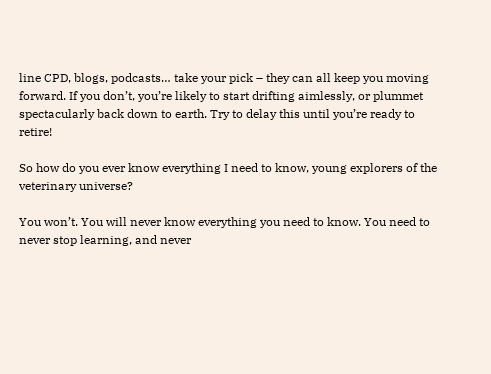line CPD, blogs, podcasts… take your pick – they can all keep you moving forward. If you don’t, you’re likely to start drifting aimlessly, or plummet spectacularly back down to earth. Try to delay this until you’re ready to retire!

So how do you ever know everything I need to know, young explorers of the veterinary universe?

You won’t. You will never know everything you need to know. You need to never stop learning, and never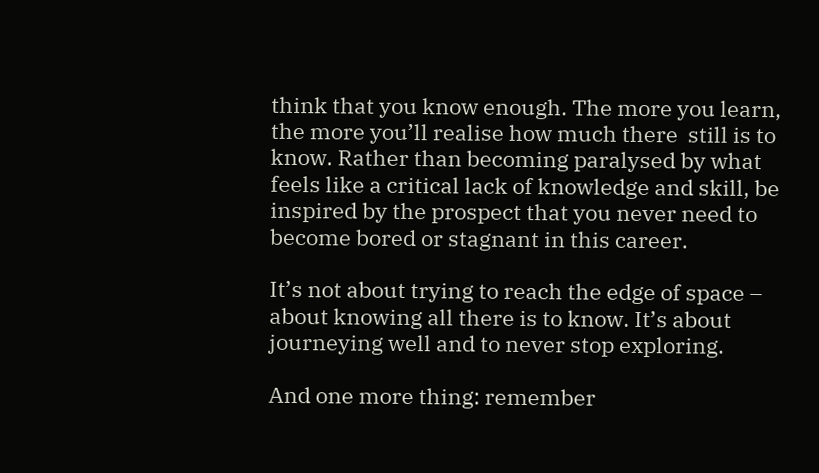think that you know enough. The more you learn, the more you’ll realise how much there  still is to know. Rather than becoming paralysed by what feels like a critical lack of knowledge and skill, be inspired by the prospect that you never need to become bored or stagnant in this career.

It’s not about trying to reach the edge of space –  about knowing all there is to know. It’s about journeying well and to never stop exploring.

And one more thing: remember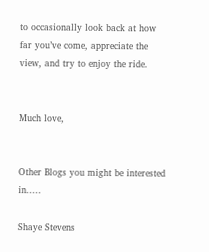to occasionally look back at how far you’ve come, appreciate the view, and try to enjoy the ride.


Much love,


Other Blogs you might be interested in.....

Shaye Stevens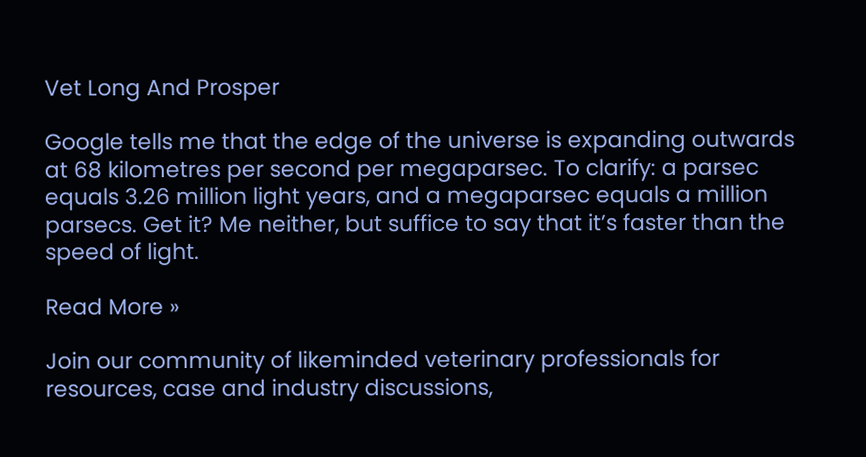Vet Long And Prosper

Google tells me that the edge of the universe is expanding outwards at 68 kilometres per second per megaparsec. To clarify: a parsec equals 3.26 million light years, and a megaparsec equals a million parsecs. Get it? Me neither, but suffice to say that it’s faster than the speed of light.

Read More »

Join our community of likeminded veterinary professionals for resources, case and industry discussions,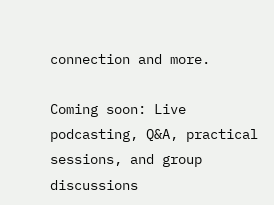connection and more.

Coming soon: Live podcasting, Q&A, practical sessions, and group discussions